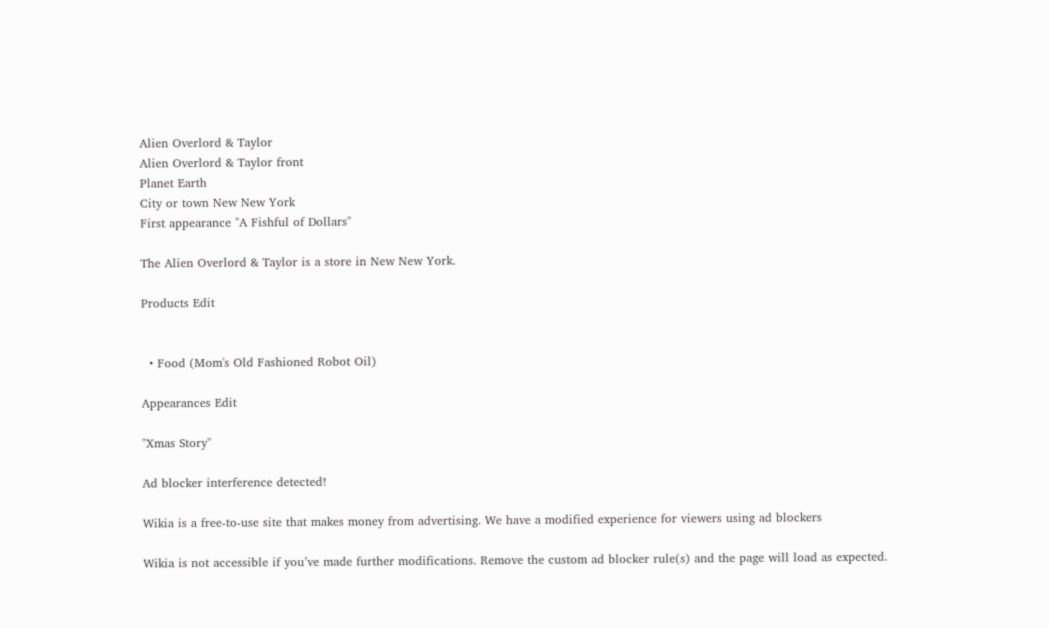Alien Overlord & Taylor
Alien Overlord & Taylor front
Planet Earth
City or town New New York
First appearance "A Fishful of Dollars"

The Alien Overlord & Taylor is a store in New New York.

Products Edit


  • Food (Mom's Old Fashioned Robot Oil)

Appearances Edit

"Xmas Story"

Ad blocker interference detected!

Wikia is a free-to-use site that makes money from advertising. We have a modified experience for viewers using ad blockers

Wikia is not accessible if you’ve made further modifications. Remove the custom ad blocker rule(s) and the page will load as expected.